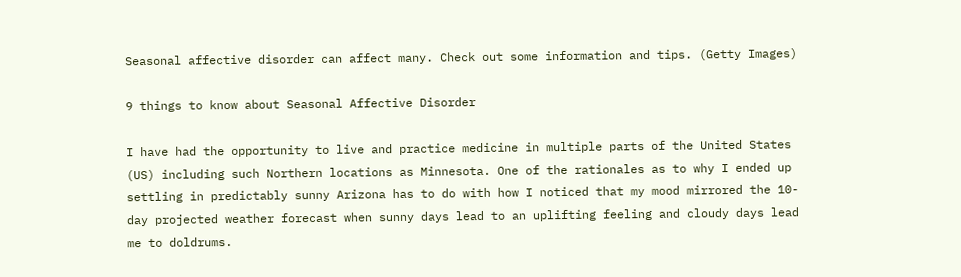Seasonal affective disorder can affect many. Check out some information and tips. (Getty Images)

9 things to know about Seasonal Affective Disorder

I have had the opportunity to live and practice medicine in multiple parts of the United States (US) including such Northern locations as Minnesota. One of the rationales as to why I ended up settling in predictably sunny Arizona has to do with how I noticed that my mood mirrored the 10-day projected weather forecast when sunny days lead to an uplifting feeling and cloudy days lead me to doldrums.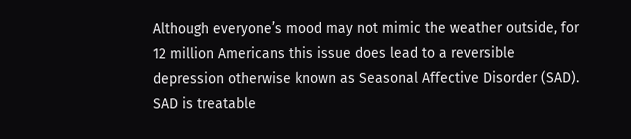Although everyone’s mood may not mimic the weather outside, for 12 million Americans this issue does lead to a reversible depression otherwise known as Seasonal Affective Disorder (SAD). SAD is treatable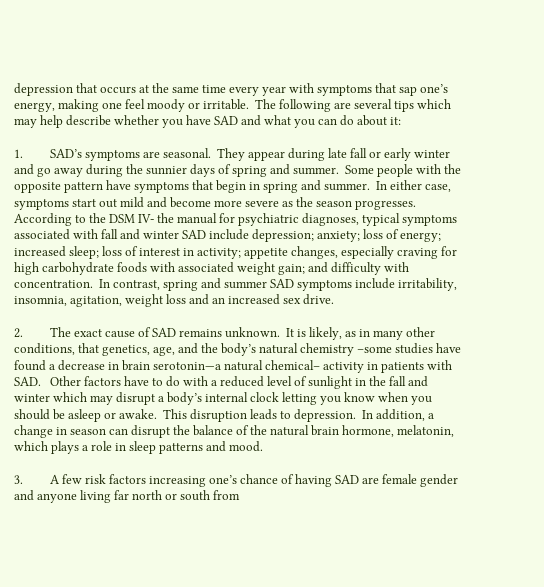depression that occurs at the same time every year with symptoms that sap one’s energy, making one feel moody or irritable.  The following are several tips which may help describe whether you have SAD and what you can do about it:

1.         SAD’s symptoms are seasonal.  They appear during late fall or early winter and go away during the sunnier days of spring and summer.  Some people with the opposite pattern have symptoms that begin in spring and summer.  In either case, symptoms start out mild and become more severe as the season progresses.    According to the DSM IV- the manual for psychiatric diagnoses, typical symptoms associated with fall and winter SAD include depression; anxiety; loss of energy; increased sleep; loss of interest in activity; appetite changes, especially craving for high carbohydrate foods with associated weight gain; and difficulty with concentration.  In contrast, spring and summer SAD symptoms include irritability, insomnia, agitation, weight loss and an increased sex drive.

2.         The exact cause of SAD remains unknown.  It is likely, as in many other conditions, that genetics, age, and the body’s natural chemistry –some studies have found a decrease in brain serotonin—a natural chemical– activity in patients with SAD.   Other factors have to do with a reduced level of sunlight in the fall and winter which may disrupt a body’s internal clock letting you know when you should be asleep or awake.  This disruption leads to depression.  In addition, a change in season can disrupt the balance of the natural brain hormone, melatonin, which plays a role in sleep patterns and mood.

3.         A few risk factors increasing one’s chance of having SAD are female gender and anyone living far north or south from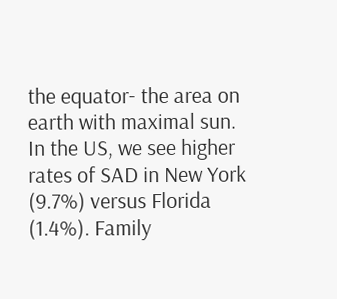the equator- the area on earth with maximal sun.   In the US, we see higher rates of SAD in New York (9.7%) versus Florida (1.4%). Family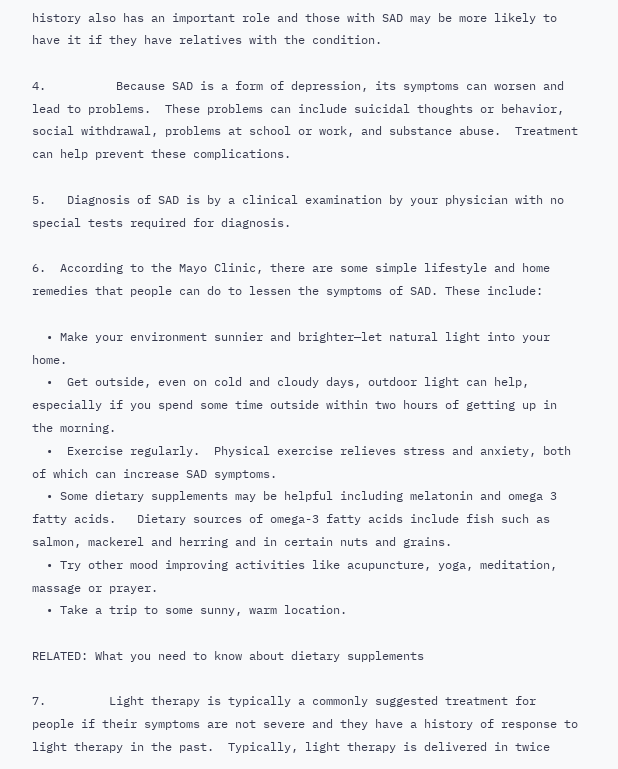history also has an important role and those with SAD may be more likely to have it if they have relatives with the condition.

4.          Because SAD is a form of depression, its symptoms can worsen and lead to problems.  These problems can include suicidal thoughts or behavior, social withdrawal, problems at school or work, and substance abuse.  Treatment can help prevent these complications.

5.   Diagnosis of SAD is by a clinical examination by your physician with no special tests required for diagnosis.

6.  According to the Mayo Clinic, there are some simple lifestyle and home remedies that people can do to lessen the symptoms of SAD. These include:

  • Make your environment sunnier and brighter—let natural light into your home.
  •  Get outside, even on cold and cloudy days, outdoor light can help, especially if you spend some time outside within two hours of getting up in the morning.
  •  Exercise regularly.  Physical exercise relieves stress and anxiety, both of which can increase SAD symptoms.
  • Some dietary supplements may be helpful including melatonin and omega 3 fatty acids.   Dietary sources of omega-3 fatty acids include fish such as salmon, mackerel and herring and in certain nuts and grains.
  • Try other mood improving activities like acupuncture, yoga, meditation, massage or prayer.
  • Take a trip to some sunny, warm location.

RELATED: What you need to know about dietary supplements

7.         Light therapy is typically a commonly suggested treatment for people if their symptoms are not severe and they have a history of response to light therapy in the past.  Typically, light therapy is delivered in twice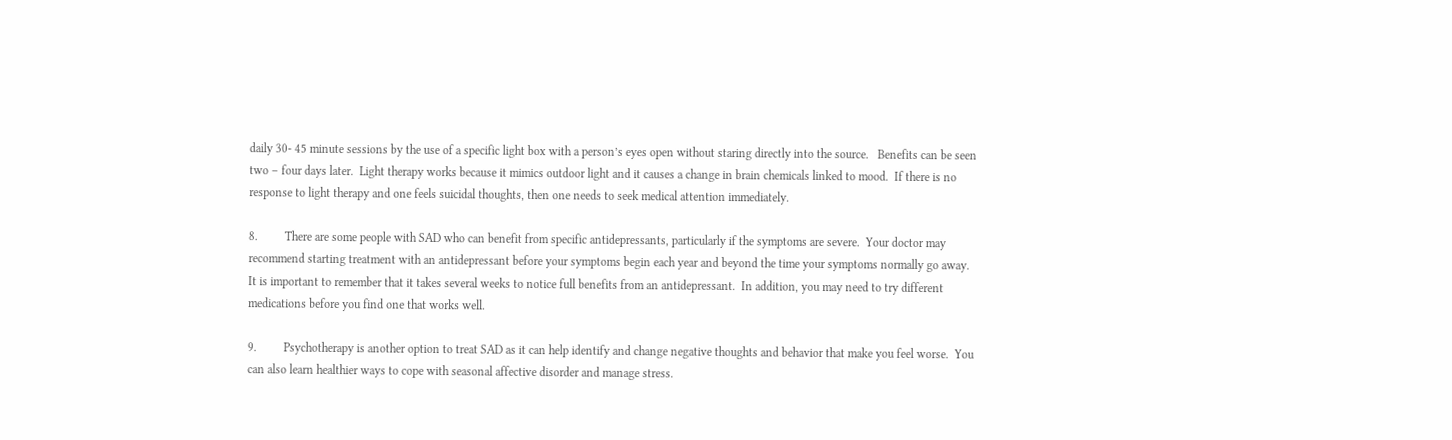daily 30- 45 minute sessions by the use of a specific light box with a person’s eyes open without staring directly into the source.   Benefits can be seen two – four days later.  Light therapy works because it mimics outdoor light and it causes a change in brain chemicals linked to mood.  If there is no response to light therapy and one feels suicidal thoughts, then one needs to seek medical attention immediately.

8.         There are some people with SAD who can benefit from specific antidepressants, particularly if the symptoms are severe.  Your doctor may recommend starting treatment with an antidepressant before your symptoms begin each year and beyond the time your symptoms normally go away.  It is important to remember that it takes several weeks to notice full benefits from an antidepressant.  In addition, you may need to try different medications before you find one that works well.

9.         Psychotherapy is another option to treat SAD as it can help identify and change negative thoughts and behavior that make you feel worse.  You can also learn healthier ways to cope with seasonal affective disorder and manage stress.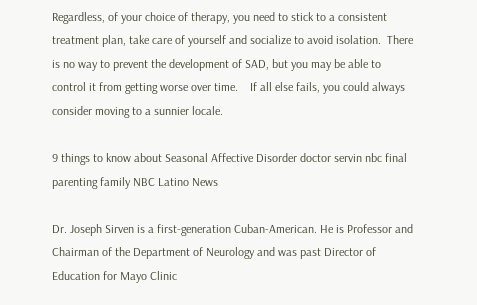Regardless, of your choice of therapy, you need to stick to a consistent treatment plan, take care of yourself and socialize to avoid isolation.  There is no way to prevent the development of SAD, but you may be able to control it from getting worse over time.    If all else fails, you could always consider moving to a sunnier locale.

9 things to know about Seasonal Affective Disorder doctor servin nbc final parenting family NBC Latino News

Dr. Joseph Sirven is a first-generation Cuban-American. He is Professor and Chairman of the Department of Neurology and was past Director of Education for Mayo Clinic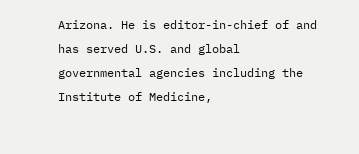Arizona. He is editor-in-chief of and has served U.S. and global governmental agencies including the Institute of Medicine,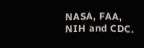NASA, FAA, NIH and CDC.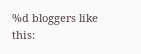%d bloggers like this: